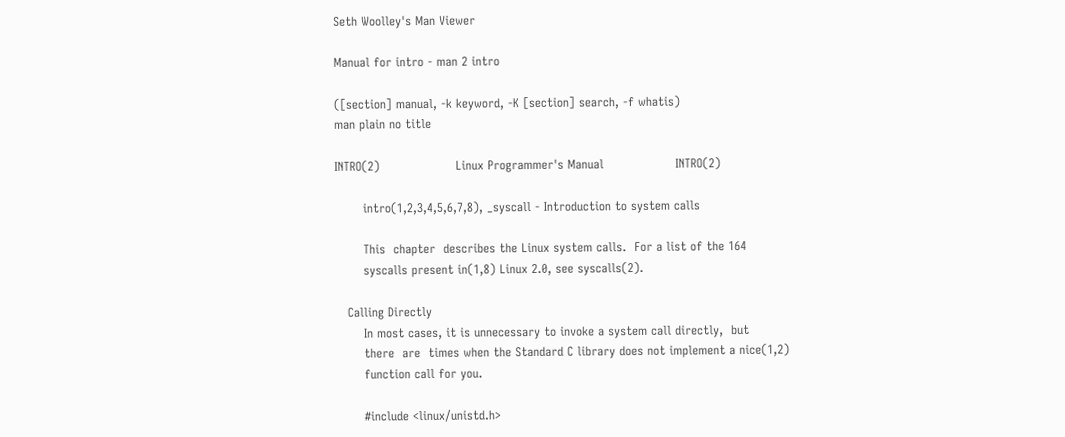Seth Woolley's Man Viewer

Manual for intro - man 2 intro

([section] manual, -k keyword, -K [section] search, -f whatis)
man plain no title

INTRO(2)                   Linux Programmer's Manual                  INTRO(2)

       intro(1,2,3,4,5,6,7,8), _syscall - Introduction to system calls

       This  chapter  describes the Linux system calls.  For a list of the 164
       syscalls present in(1,8) Linux 2.0, see syscalls(2).

   Calling Directly
       In most cases, it is unnecessary to invoke a system call directly,  but
       there  are  times when the Standard C library does not implement a nice(1,2)
       function call for you.

       #include <linux/unistd.h>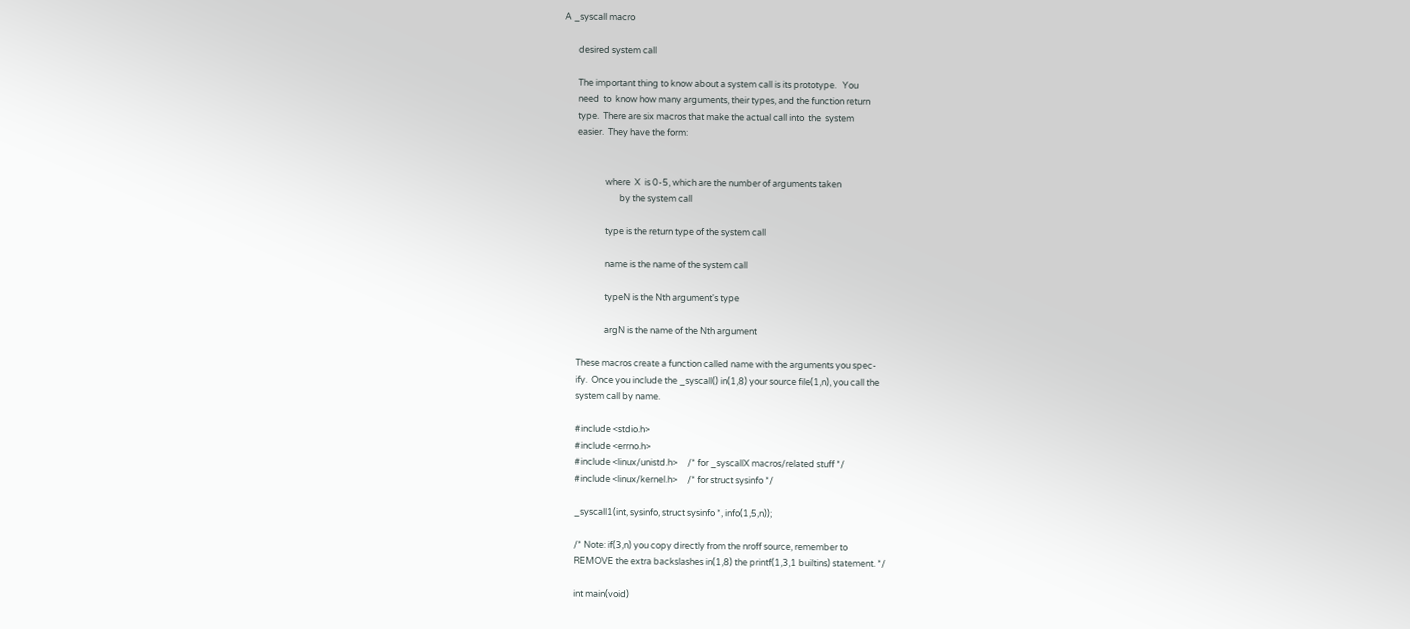A _syscall macro

       desired system call

       The important thing to know about a system call is its prototype.   You
       need  to  know how many arguments, their types, and the function return
       type.  There are six macros that make the actual call into  the  system
       easier.  They have the form:


                     where  X  is 0-5, which are the number of arguments taken
                            by the system call

                     type is the return type of the system call

                     name is the name of the system call

                     typeN is the Nth argument's type

                     argN is the name of the Nth argument

       These macros create a function called name with the arguments you spec-
       ify.  Once you include the _syscall() in(1,8) your source file(1,n), you call the
       system call by name.

       #include <stdio.h>
       #include <errno.h>
       #include <linux/unistd.h>     /* for _syscallX macros/related stuff */
       #include <linux/kernel.h>     /* for struct sysinfo */

       _syscall1(int, sysinfo, struct sysinfo *, info(1,5,n));

       /* Note: if(3,n) you copy directly from the nroff source, remember to
       REMOVE the extra backslashes in(1,8) the printf(1,3,1 builtins) statement. */

       int main(void)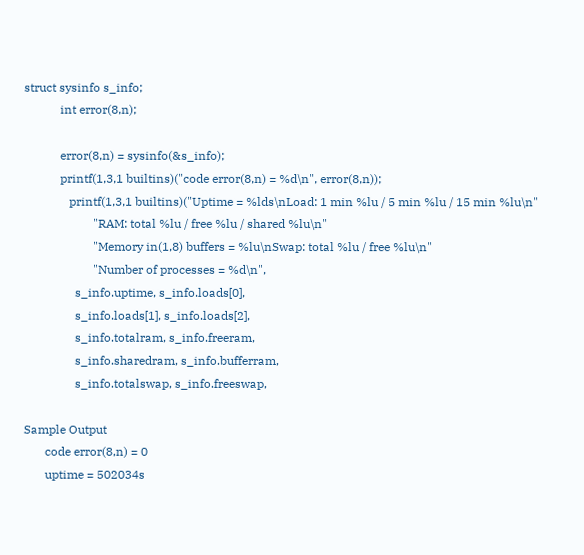struct sysinfo s_info;
            int error(8,n);

            error(8,n) = sysinfo(&s_info);
            printf(1,3,1 builtins)("code error(8,n) = %d\n", error(8,n));
               printf(1,3,1 builtins)("Uptime = %lds\nLoad: 1 min %lu / 5 min %lu / 15 min %lu\n"
                       "RAM: total %lu / free %lu / shared %lu\n"
                       "Memory in(1,8) buffers = %lu\nSwap: total %lu / free %lu\n"
                       "Number of processes = %d\n",
                 s_info.uptime, s_info.loads[0],
                 s_info.loads[1], s_info.loads[2],
                 s_info.totalram, s_info.freeram,
                 s_info.sharedram, s_info.bufferram,
                 s_info.totalswap, s_info.freeswap,

Sample Output
       code error(8,n) = 0
       uptime = 502034s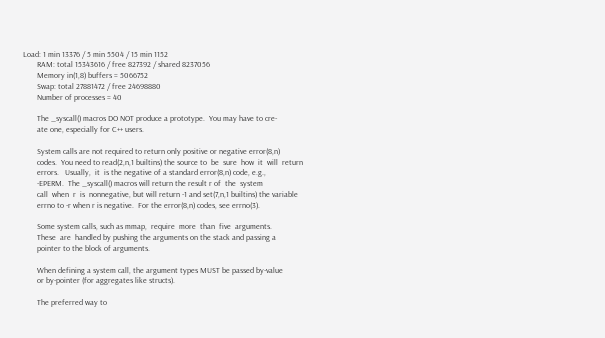Load: 1 min 13376 / 5 min 5504 / 15 min 1152
       RAM: total 15343616 / free 827392 / shared 8237056
       Memory in(1,8) buffers = 5066752
       Swap: total 27881472 / free 24698880
       Number of processes = 40

       The _syscall() macros DO NOT produce a prototype.  You may have to cre-
       ate one, especially for C++ users.

       System calls are not required to return only positive or negative error(8,n)
       codes.  You need to read(2,n,1 builtins) the source to  be  sure  how  it  will  return
       errors.   Usually,  it  is the negative of a standard error(8,n) code, e.g.,
       -EPERM.  The _syscall() macros will return the result r of  the  system
       call  when  r  is  nonnegative, but will return -1 and set(7,n,1 builtins) the variable
       errno to -r when r is negative.  For the error(8,n) codes, see errno(3).

       Some system calls, such as mmap,  require  more  than  five  arguments.
       These  are  handled by pushing the arguments on the stack and passing a
       pointer to the block of arguments.

       When defining a system call, the argument types MUST be passed by-value
       or by-pointer (for aggregates like structs).

       The preferred way to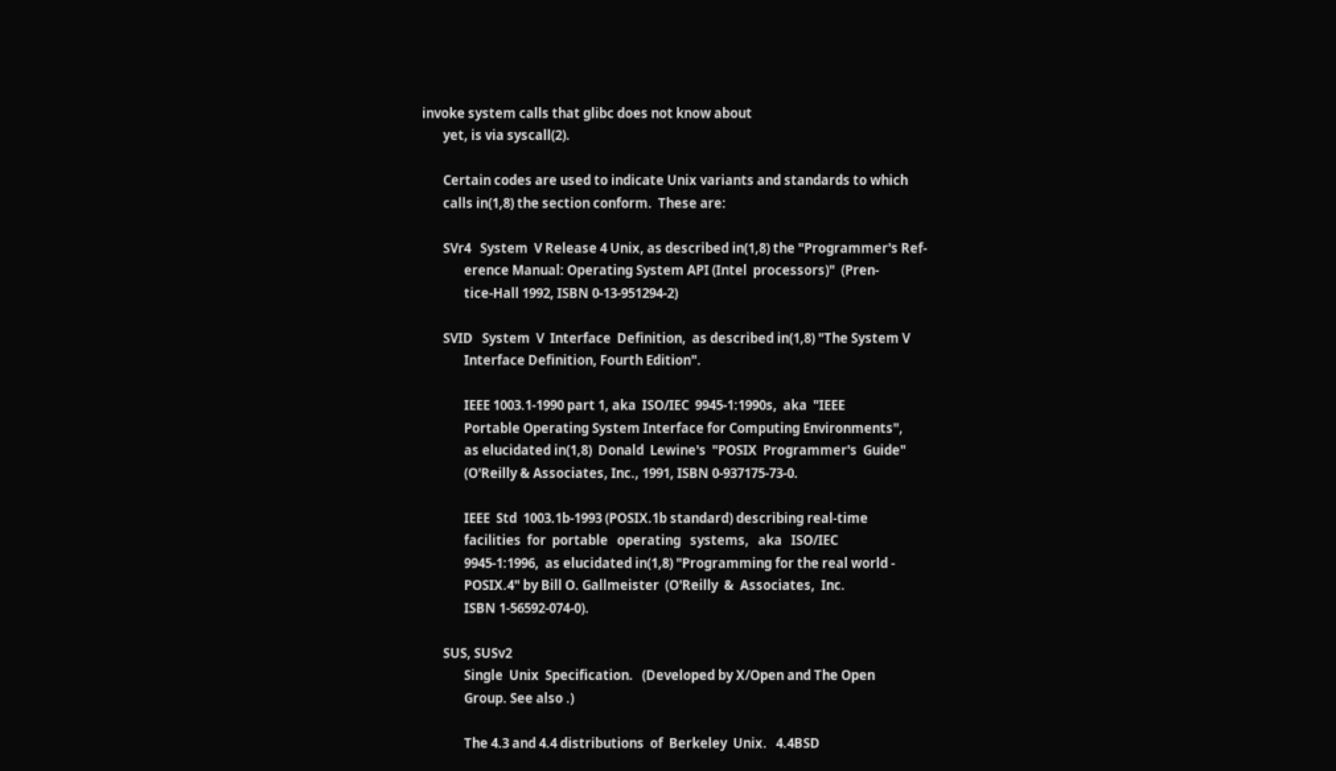invoke system calls that glibc does not know about
       yet, is via syscall(2).

       Certain codes are used to indicate Unix variants and standards to which
       calls in(1,8) the section conform.  These are:

       SVr4   System  V Release 4 Unix, as described in(1,8) the "Programmer's Ref-
              erence Manual: Operating System API (Intel  processors)"  (Pren-
              tice-Hall 1992, ISBN 0-13-951294-2)

       SVID   System  V  Interface  Definition,  as described in(1,8) "The System V
              Interface Definition, Fourth Edition".

              IEEE 1003.1-1990 part 1, aka  ISO/IEC  9945-1:1990s,  aka  "IEEE
              Portable Operating System Interface for Computing Environments",
              as elucidated in(1,8)  Donald  Lewine's  "POSIX  Programmer's  Guide"
              (O'Reilly & Associates, Inc., 1991, ISBN 0-937175-73-0.

              IEEE  Std  1003.1b-1993 (POSIX.1b standard) describing real-time
              facilities  for  portable   operating   systems,   aka   ISO/IEC
              9945-1:1996,  as elucidated in(1,8) "Programming for the real world -
              POSIX.4" by Bill O. Gallmeister  (O'Reilly  &  Associates,  Inc.
              ISBN 1-56592-074-0).

       SUS, SUSv2
              Single  Unix  Specification.   (Developed by X/Open and The Open
              Group. See also .)

              The 4.3 and 4.4 distributions  of  Berkeley  Unix.   4.4BSD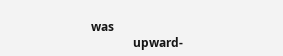was
              upward-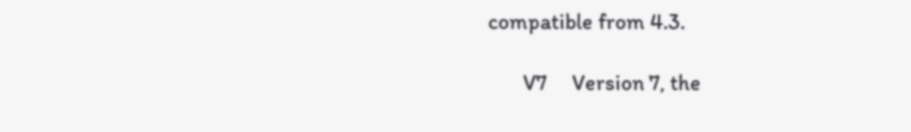compatible from 4.3.

       V7     Version 7, the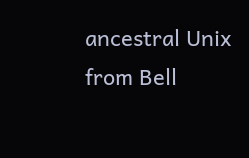ancestral Unix from Bell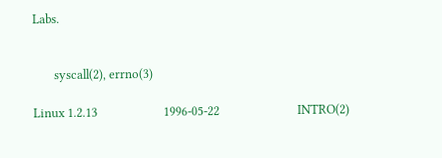Labs.


       syscall(2), errno(3)

Linux 1.2.13                      1996-05-22                          INTRO(2)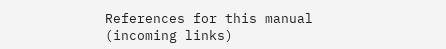References for this manual (incoming links)